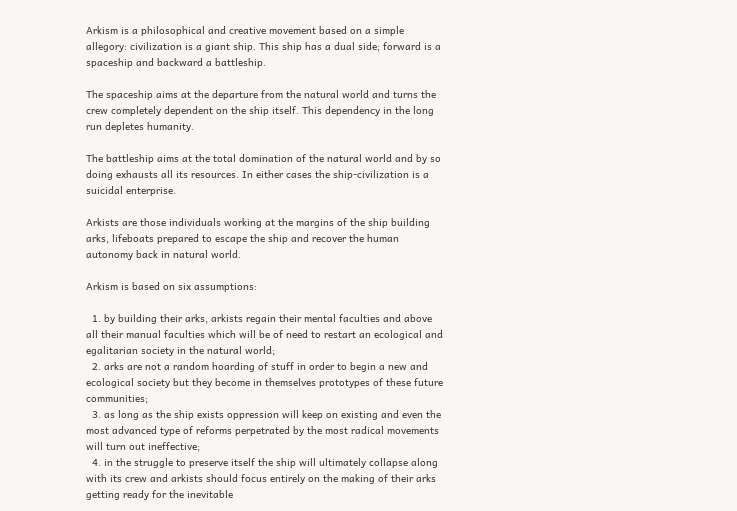Arkism is a philosophical and creative movement based on a simple allegory: civilization is a giant ship. This ship has a dual side; forward is a spaceship and backward a battleship.

The spaceship aims at the departure from the natural world and turns the crew completely dependent on the ship itself. This dependency in the long run depletes humanity.

The battleship aims at the total domination of the natural world and by so doing exhausts all its resources. In either cases the ship-civilization is a suicidal enterprise.

Arkists are those individuals working at the margins of the ship building arks, lifeboats prepared to escape the ship and recover the human autonomy back in natural world.

Arkism is based on six assumptions:

  1. by building their arks, arkists regain their mental faculties and above all their manual faculties which will be of need to restart an ecological and egalitarian society in the natural world;
  2. arks are not a random hoarding of stuff in order to begin a new and ecological society but they become in themselves prototypes of these future communities;
  3. as long as the ship exists oppression will keep on existing and even the most advanced type of reforms perpetrated by the most radical movements will turn out ineffective;
  4. in the struggle to preserve itself the ship will ultimately collapse along with its crew and arkists should focus entirely on the making of their arks getting ready for the inevitable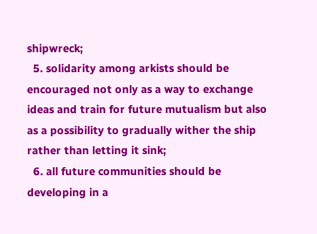shipwreck;
  5. solidarity among arkists should be encouraged not only as a way to exchange ideas and train for future mutualism but also as a possibility to gradually wither the ship rather than letting it sink;
  6. all future communities should be developing in a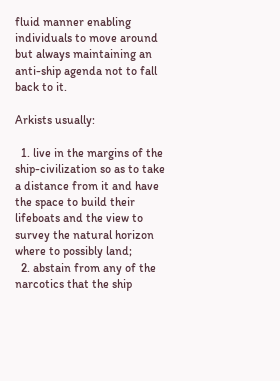fluid manner enabling individuals to move around but always maintaining an anti-ship agenda not to fall back to it.

Arkists usually:

  1. live in the margins of the ship-civilization so as to take a distance from it and have the space to build their lifeboats and the view to survey the natural horizon where to possibly land;
  2. abstain from any of the narcotics that the ship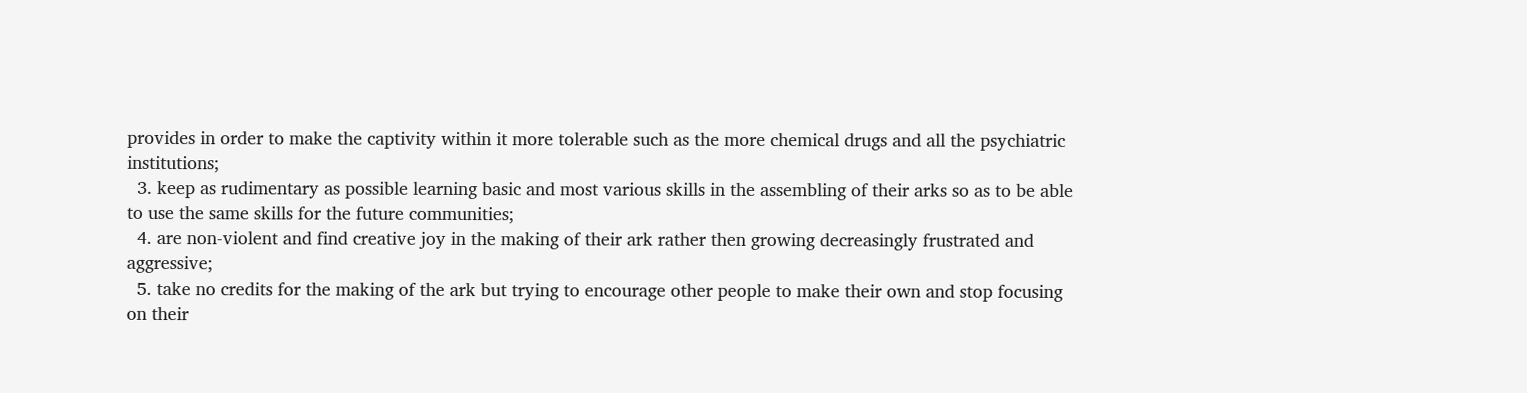provides in order to make the captivity within it more tolerable such as the more chemical drugs and all the psychiatric institutions;
  3. keep as rudimentary as possible learning basic and most various skills in the assembling of their arks so as to be able to use the same skills for the future communities;
  4. are non-violent and find creative joy in the making of their ark rather then growing decreasingly frustrated and aggressive;
  5. take no credits for the making of the ark but trying to encourage other people to make their own and stop focusing on their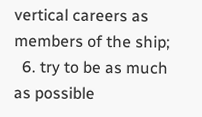vertical careers as members of the ship;
  6. try to be as much as possible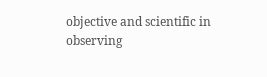objective and scientific in observing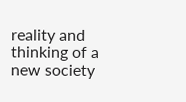reality and thinking of a new society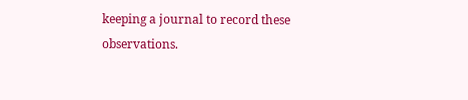keeping a journal to record these observations.